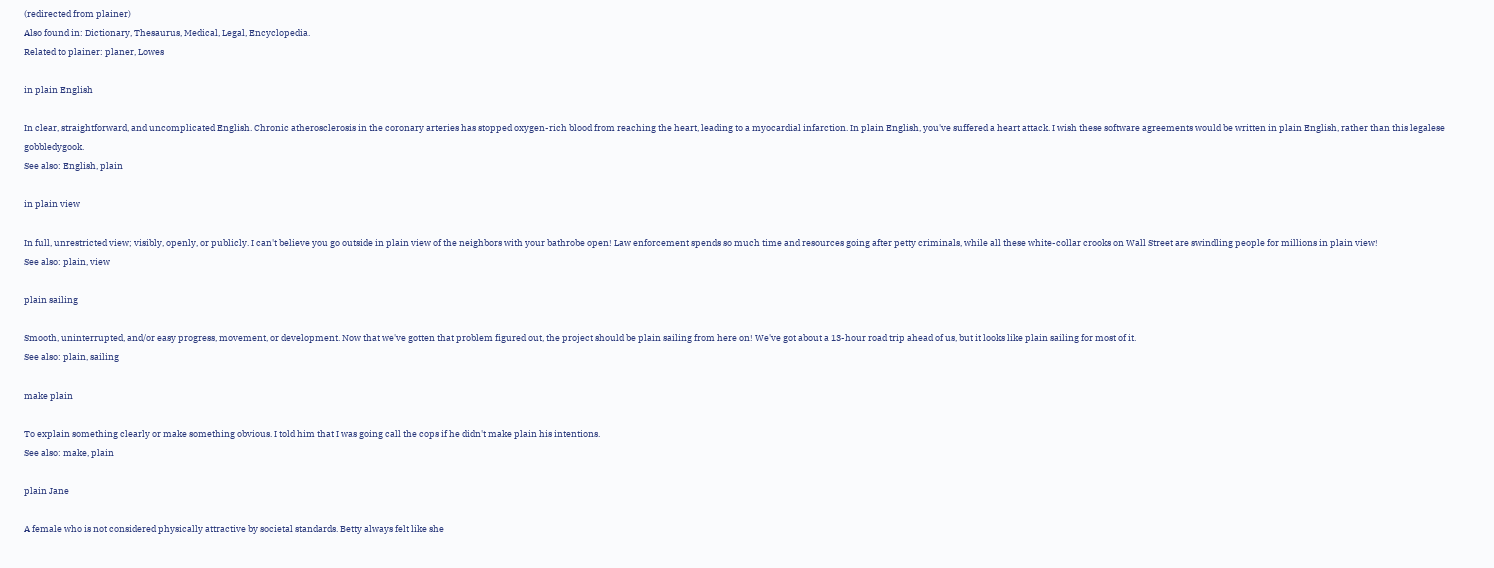(redirected from plainer)
Also found in: Dictionary, Thesaurus, Medical, Legal, Encyclopedia.
Related to plainer: planer, Lowes

in plain English

In clear, straightforward, and uncomplicated English. Chronic atherosclerosis in the coronary arteries has stopped oxygen-rich blood from reaching the heart, leading to a myocardial infarction. In plain English, you've suffered a heart attack. I wish these software agreements would be written in plain English, rather than this legalese gobbledygook.
See also: English, plain

in plain view

In full, unrestricted view; visibly, openly, or publicly. I can't believe you go outside in plain view of the neighbors with your bathrobe open! Law enforcement spends so much time and resources going after petty criminals, while all these white-collar crooks on Wall Street are swindling people for millions in plain view!
See also: plain, view

plain sailing

Smooth, uninterrupted, and/or easy progress, movement, or development. Now that we've gotten that problem figured out, the project should be plain sailing from here on! We've got about a 13-hour road trip ahead of us, but it looks like plain sailing for most of it.
See also: plain, sailing

make plain

To explain something clearly or make something obvious. I told him that I was going call the cops if he didn't make plain his intentions.
See also: make, plain

plain Jane

A female who is not considered physically attractive by societal standards. Betty always felt like she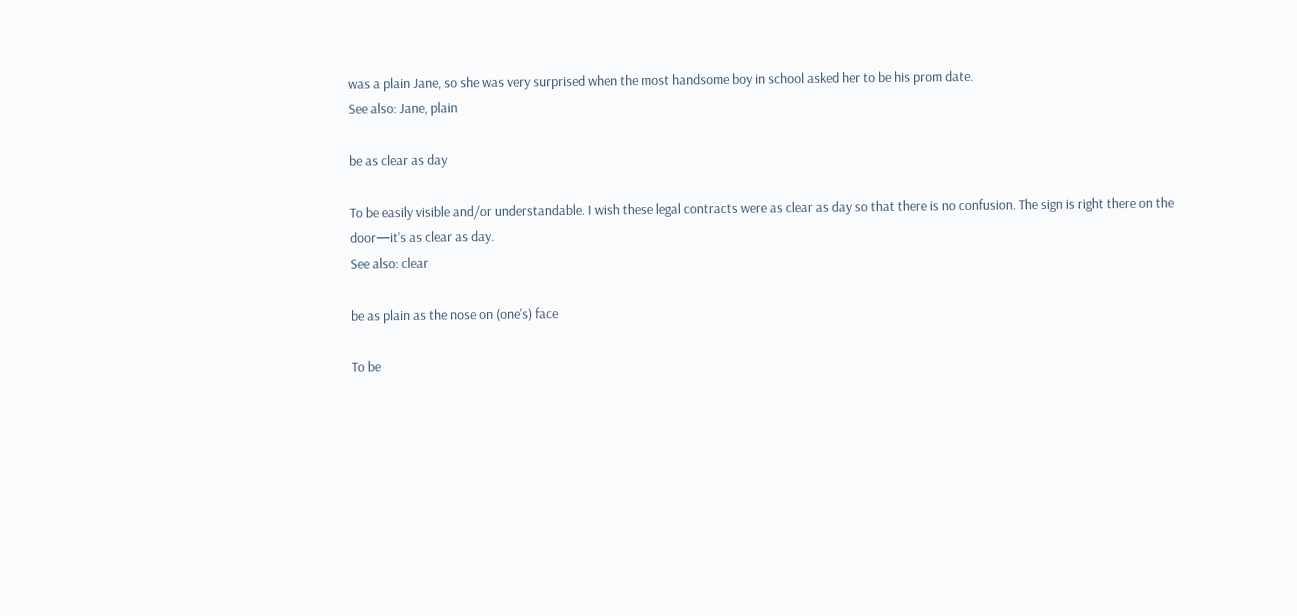was a plain Jane, so she was very surprised when the most handsome boy in school asked her to be his prom date.
See also: Jane, plain

be as clear as day

To be easily visible and/or understandable. I wish these legal contracts were as clear as day so that there is no confusion. The sign is right there on the door—it's as clear as day.
See also: clear

be as plain as the nose on (one's) face

To be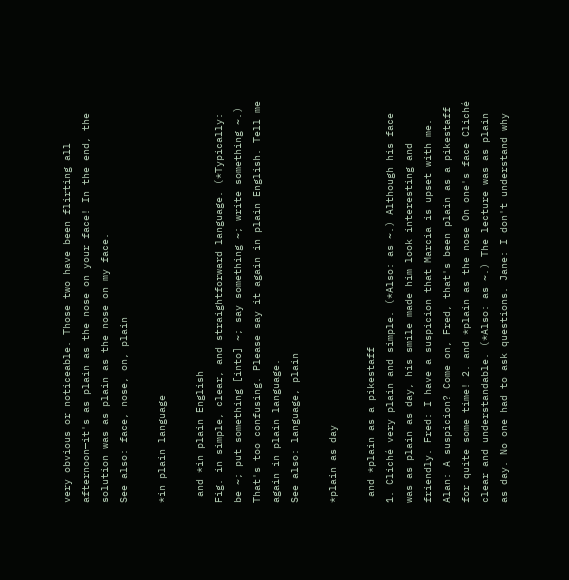very obvious or noticeable. Those two have been flirting all afternoon—it's as plain as the nose on your face! In the end, the solution was as plain as the nose on my face.
See also: face, nose, on, plain

*in plain language

 and *in plain English
Fig. in simple, clear, and straightforward language. (*Typically: be ~; put something [into] ~; say something ~; write something ~.) That's too confusing. Please say it again in plain English. Tell me again in plain language.
See also: language, plain

*plain as day

 and *plain as a pikestaff
1. Cliché very plain and simple. (*Also: as ~.) Although his face was as plain as day, his smile made him look interesting and friendly. Fred: I have a suspicion that Marcia is upset with me. Alan: A suspicion? Come on, Fred, that's been plain as a pikestaff for quite some time! 2. and *plain as the nose On one's face Cliché clear and understandable. (*Also: as ~.) The lecture was as plain as day. No one had to ask questions. Jane: I don't understand why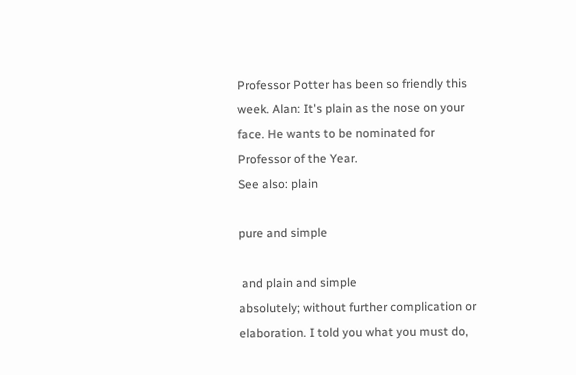Professor Potter has been so friendly this week. Alan: It's plain as the nose on your face. He wants to be nominated for Professor of the Year.
See also: plain

pure and simple

 and plain and simple
absolutely; without further complication or elaboration. I told you what you must do,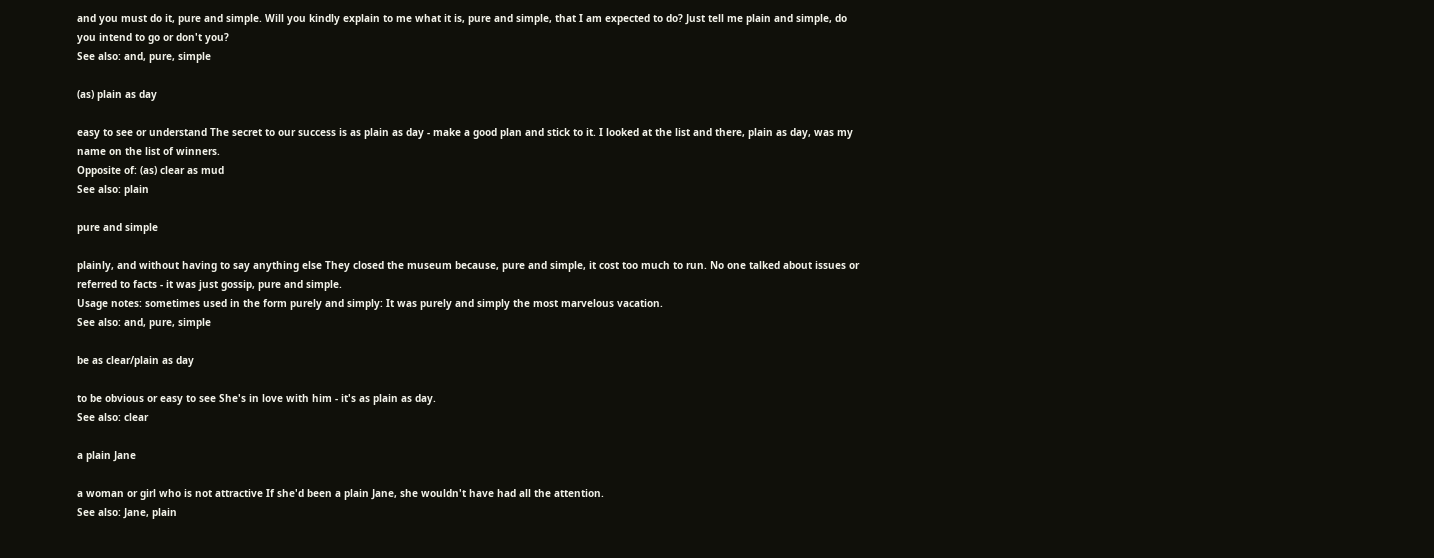and you must do it, pure and simple. Will you kindly explain to me what it is, pure and simple, that I am expected to do? Just tell me plain and simple, do you intend to go or don't you?
See also: and, pure, simple

(as) plain as day

easy to see or understand The secret to our success is as plain as day - make a good plan and stick to it. I looked at the list and there, plain as day, was my name on the list of winners.
Opposite of: (as) clear as mud
See also: plain

pure and simple

plainly, and without having to say anything else They closed the museum because, pure and simple, it cost too much to run. No one talked about issues or referred to facts - it was just gossip, pure and simple.
Usage notes: sometimes used in the form purely and simply: It was purely and simply the most marvelous vacation.
See also: and, pure, simple

be as clear/plain as day

to be obvious or easy to see She's in love with him - it's as plain as day.
See also: clear

a plain Jane

a woman or girl who is not attractive If she'd been a plain Jane, she wouldn't have had all the attention.
See also: Jane, plain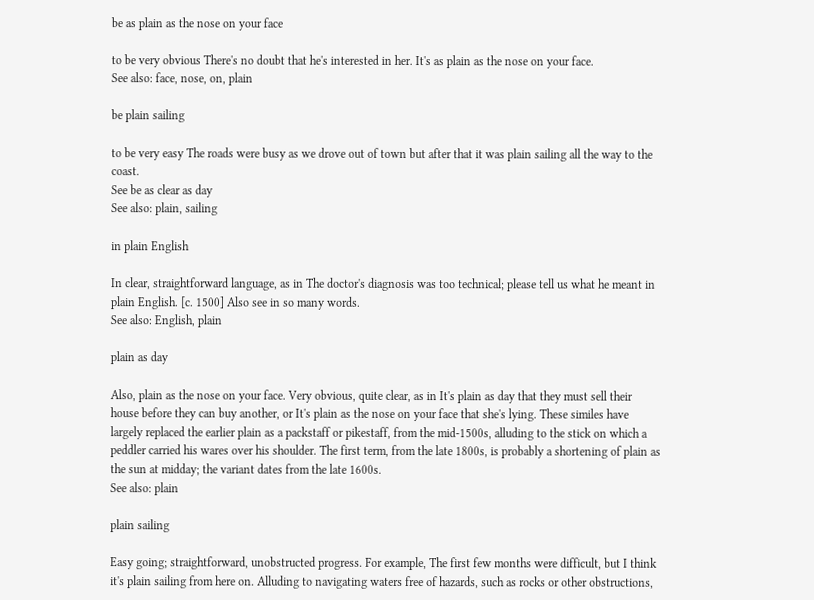be as plain as the nose on your face

to be very obvious There's no doubt that he's interested in her. It's as plain as the nose on your face.
See also: face, nose, on, plain

be plain sailing

to be very easy The roads were busy as we drove out of town but after that it was plain sailing all the way to the coast.
See be as clear as day
See also: plain, sailing

in plain English

In clear, straightforward language, as in The doctor's diagnosis was too technical; please tell us what he meant in plain English. [c. 1500] Also see in so many words.
See also: English, plain

plain as day

Also, plain as the nose on your face. Very obvious, quite clear, as in It's plain as day that they must sell their house before they can buy another, or It's plain as the nose on your face that she's lying. These similes have largely replaced the earlier plain as a packstaff or pikestaff, from the mid-1500s, alluding to the stick on which a peddler carried his wares over his shoulder. The first term, from the late 1800s, is probably a shortening of plain as the sun at midday; the variant dates from the late 1600s.
See also: plain

plain sailing

Easy going; straightforward, unobstructed progress. For example, The first few months were difficult, but I think it's plain sailing from here on. Alluding to navigating waters free of hazards, such as rocks or other obstructions,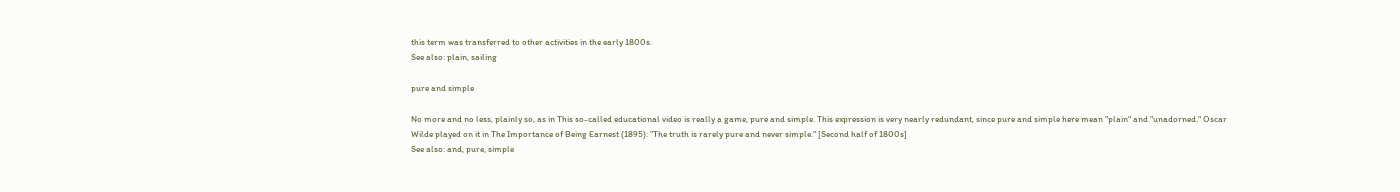this term was transferred to other activities in the early 1800s.
See also: plain, sailing

pure and simple

No more and no less, plainly so, as in This so-called educational video is really a game, pure and simple. This expression is very nearly redundant, since pure and simple here mean "plain" and "unadorned." Oscar Wilde played on it in The Importance of Being Earnest (1895): "The truth is rarely pure and never simple." [Second half of 1800s]
See also: and, pure, simple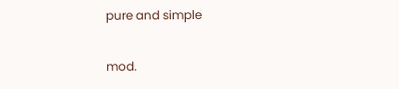pure and simple

mod.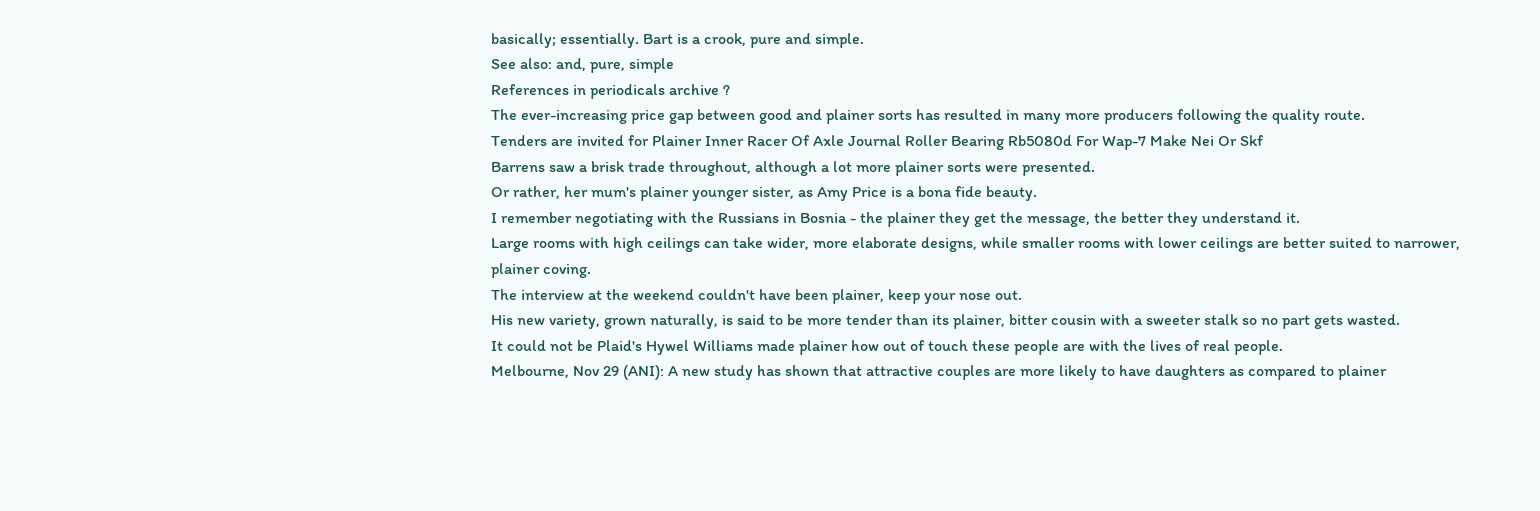basically; essentially. Bart is a crook, pure and simple.
See also: and, pure, simple
References in periodicals archive ?
The ever-increasing price gap between good and plainer sorts has resulted in many more producers following the quality route.
Tenders are invited for Plainer Inner Racer Of Axle Journal Roller Bearing Rb5080d For Wap-7 Make Nei Or Skf
Barrens saw a brisk trade throughout, although a lot more plainer sorts were presented.
Or rather, her mum's plainer younger sister, as Amy Price is a bona fide beauty.
I remember negotiating with the Russians in Bosnia - the plainer they get the message, the better they understand it.
Large rooms with high ceilings can take wider, more elaborate designs, while smaller rooms with lower ceilings are better suited to narrower, plainer coving.
The interview at the weekend couldn't have been plainer, keep your nose out.
His new variety, grown naturally, is said to be more tender than its plainer, bitter cousin with a sweeter stalk so no part gets wasted.
It could not be Plaid's Hywel Williams made plainer how out of touch these people are with the lives of real people.
Melbourne, Nov 29 (ANI): A new study has shown that attractive couples are more likely to have daughters as compared to plainer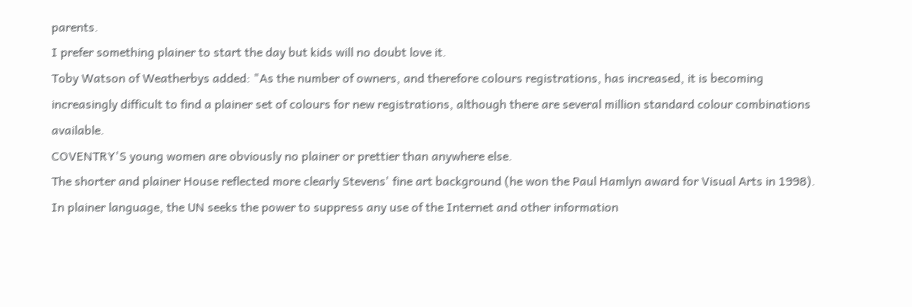parents.
I prefer something plainer to start the day but kids will no doubt love it.
Toby Watson of Weatherbys added: "As the number of owners, and therefore colours registrations, has increased, it is becoming increasingly difficult to find a plainer set of colours for new registrations, although there are several million standard colour combinations available.
COVENTRY'S young women are obviously no plainer or prettier than anywhere else.
The shorter and plainer House reflected more clearly Stevens' fine art background (he won the Paul Hamlyn award for Visual Arts in 1998).
In plainer language, the UN seeks the power to suppress any use of the Internet and other information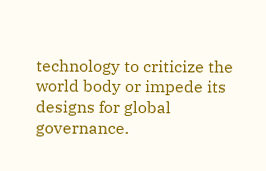technology to criticize the world body or impede its designs for global governance.